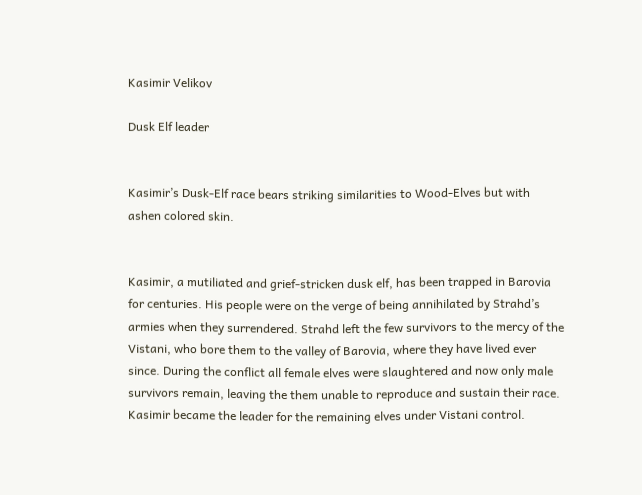Kasimir Velikov

Dusk Elf leader


Kasimir’s Dusk-Elf race bears striking similarities to Wood-Elves but with ashen colored skin.


Kasimir, a mutiliated and grief-stricken dusk elf, has been trapped in Barovia for centuries. His people were on the verge of being annihilated by Strahd’s armies when they surrendered. Strahd left the few survivors to the mercy of the Vistani, who bore them to the valley of Barovia, where they have lived ever since. During the conflict all female elves were slaughtered and now only male survivors remain, leaving the them unable to reproduce and sustain their race. Kasimir became the leader for the remaining elves under Vistani control.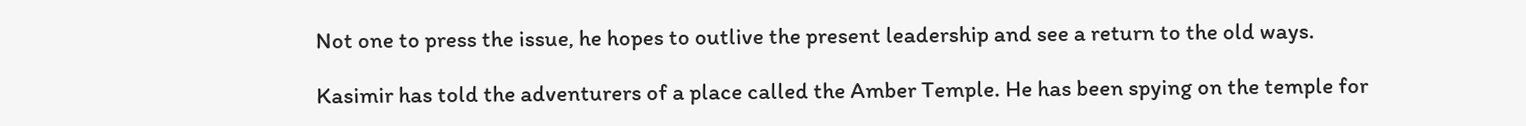Not one to press the issue, he hopes to outlive the present leadership and see a return to the old ways.

Kasimir has told the adventurers of a place called the Amber Temple. He has been spying on the temple for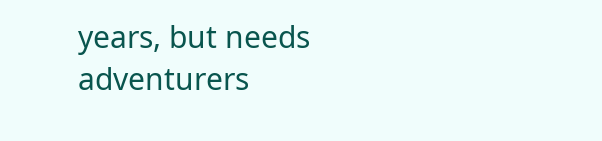years, but needs adventurers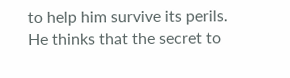to help him survive its perils. He thinks that the secret to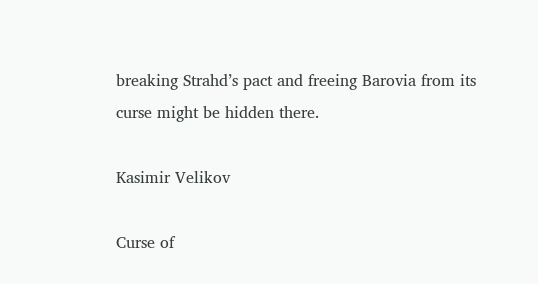breaking Strahd’s pact and freeing Barovia from its curse might be hidden there.

Kasimir Velikov

Curse of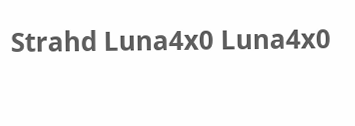Strahd Luna4x0 Luna4x0